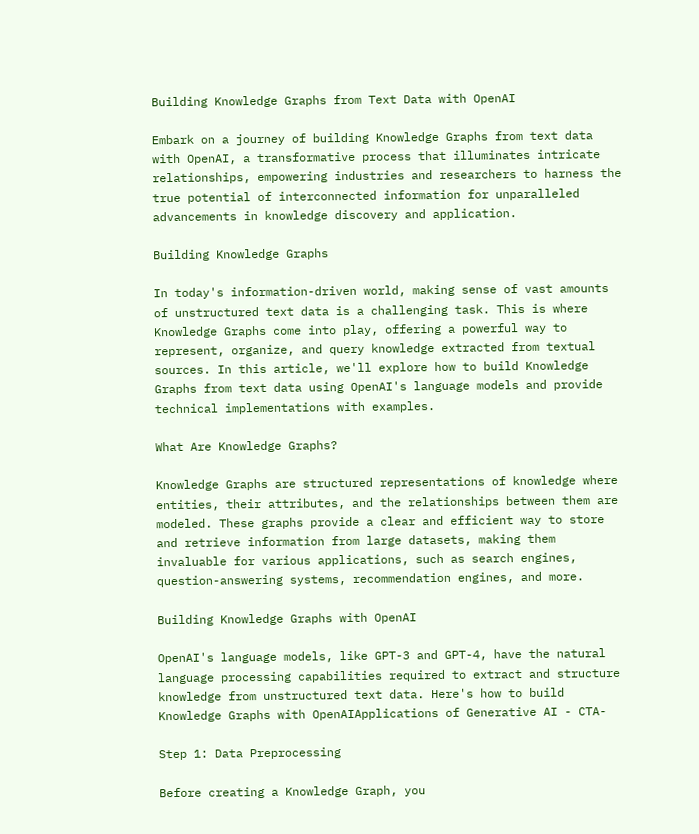Building Knowledge Graphs from Text Data with OpenAI

Embark on a journey of building Knowledge Graphs from text data with OpenAI, a transformative process that illuminates intricate relationships, empowering industries and researchers to harness the true potential of interconnected information for unparalleled advancements in knowledge discovery and application.

Building Knowledge Graphs

In today's information-driven world, making sense of vast amounts of unstructured text data is a challenging task. This is where Knowledge Graphs come into play, offering a powerful way to represent, organize, and query knowledge extracted from textual sources. In this article, we'll explore how to build Knowledge Graphs from text data using OpenAI's language models and provide technical implementations with examples.

What Are Knowledge Graphs?

Knowledge Graphs are structured representations of knowledge where entities, their attributes, and the relationships between them are modeled. These graphs provide a clear and efficient way to store and retrieve information from large datasets, making them invaluable for various applications, such as search engines, question-answering systems, recommendation engines, and more.

Building Knowledge Graphs with OpenAI

OpenAI's language models, like GPT-3 and GPT-4, have the natural language processing capabilities required to extract and structure knowledge from unstructured text data. Here's how to build Knowledge Graphs with OpenAIApplications of Generative AI - CTA-

Step 1: Data Preprocessing

Before creating a Knowledge Graph, you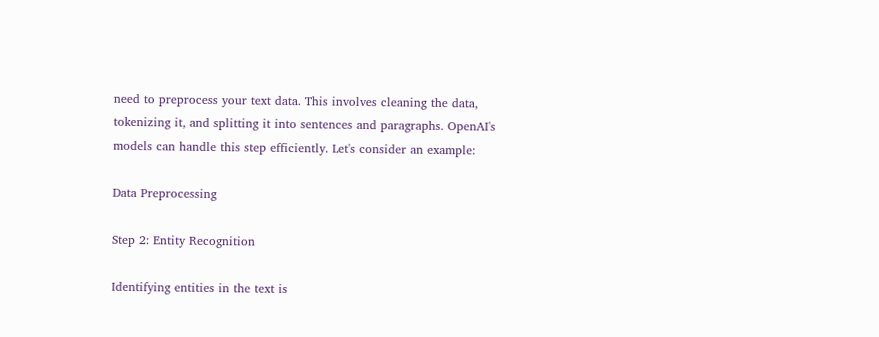need to preprocess your text data. This involves cleaning the data, tokenizing it, and splitting it into sentences and paragraphs. OpenAI's models can handle this step efficiently. Let's consider an example:

Data Preprocessing

Step 2: Entity Recognition

Identifying entities in the text is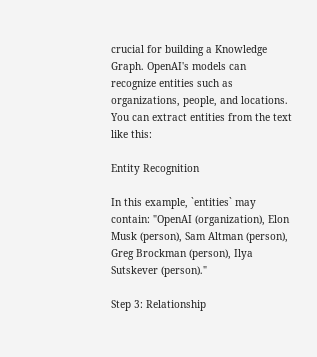crucial for building a Knowledge Graph. OpenAI's models can recognize entities such as organizations, people, and locations. You can extract entities from the text like this:

Entity Recognition

In this example, `entities` may contain: "OpenAI (organization), Elon Musk (person), Sam Altman (person), Greg Brockman (person), Ilya Sutskever (person)."

Step 3: Relationship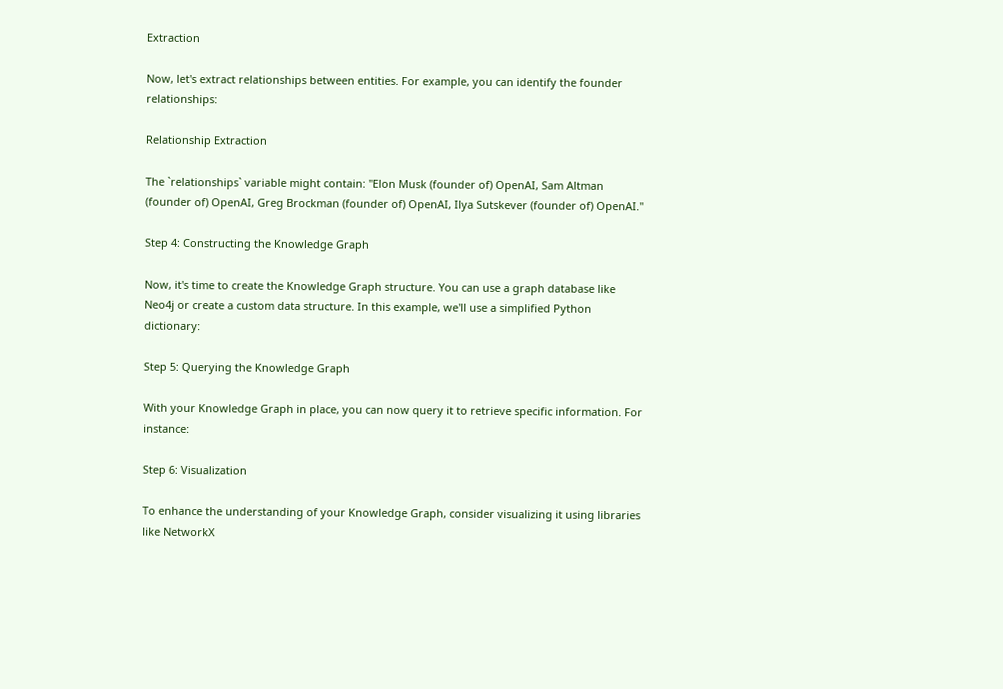Extraction

Now, let's extract relationships between entities. For example, you can identify the founder relationships:

Relationship Extraction

The `relationships` variable might contain: "Elon Musk (founder of) OpenAI, Sam Altman (founder of) OpenAI, Greg Brockman (founder of) OpenAI, Ilya Sutskever (founder of) OpenAI."

Step 4: Constructing the Knowledge Graph

Now, it's time to create the Knowledge Graph structure. You can use a graph database like Neo4j or create a custom data structure. In this example, we'll use a simplified Python dictionary:

Step 5: Querying the Knowledge Graph

With your Knowledge Graph in place, you can now query it to retrieve specific information. For instance:

Step 6: Visualization

To enhance the understanding of your Knowledge Graph, consider visualizing it using libraries like NetworkX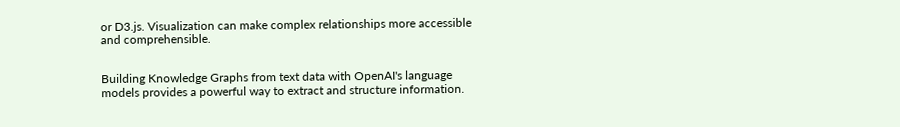or D3.js. Visualization can make complex relationships more accessible and comprehensible.


Building Knowledge Graphs from text data with OpenAI's language models provides a powerful way to extract and structure information.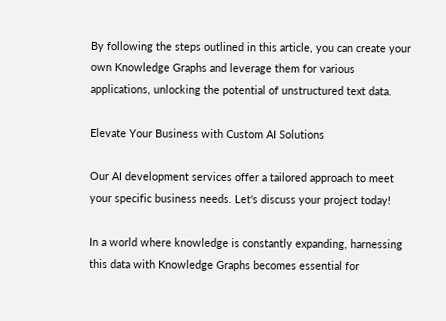By following the steps outlined in this article, you can create your own Knowledge Graphs and leverage them for various applications, unlocking the potential of unstructured text data.

Elevate Your Business with Custom AI Solutions

Our AI development services offer a tailored approach to meet your specific business needs. Let's discuss your project today!

In a world where knowledge is constantly expanding, harnessing this data with Knowledge Graphs becomes essential for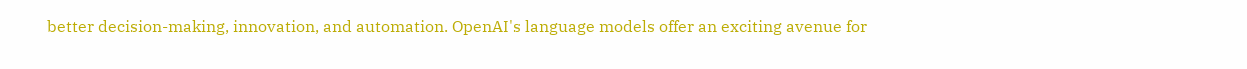better decision-making, innovation, and automation. OpenAI's language models offer an exciting avenue for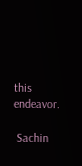this endeavor.

 Sachin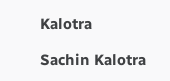Kalotra

Sachin Kalotra